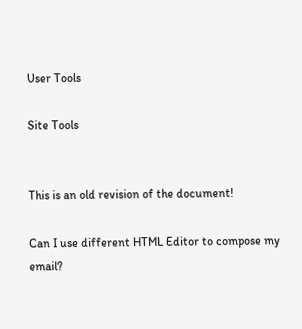User Tools

Site Tools


This is an old revision of the document!

Can I use different HTML Editor to compose my email?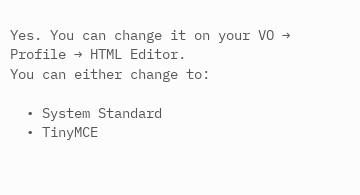Yes. You can change it on your VO → Profile → HTML Editor.
You can either change to:

  • System Standard
  • TinyMCE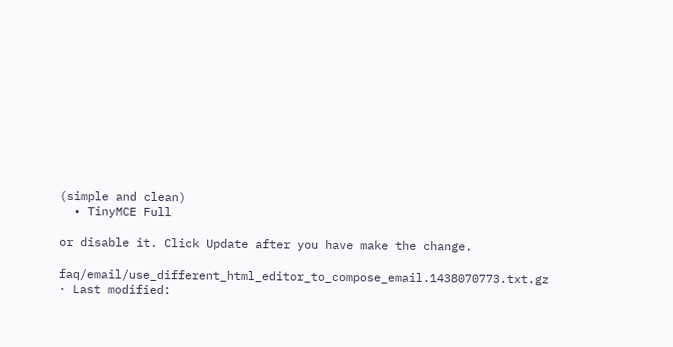(simple and clean)
  • TinyMCE Full

or disable it. Click Update after you have make the change.

faq/email/use_different_html_editor_to_compose_email.1438070773.txt.gz · Last modified: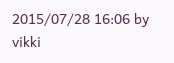2015/07/28 16:06 by vikki